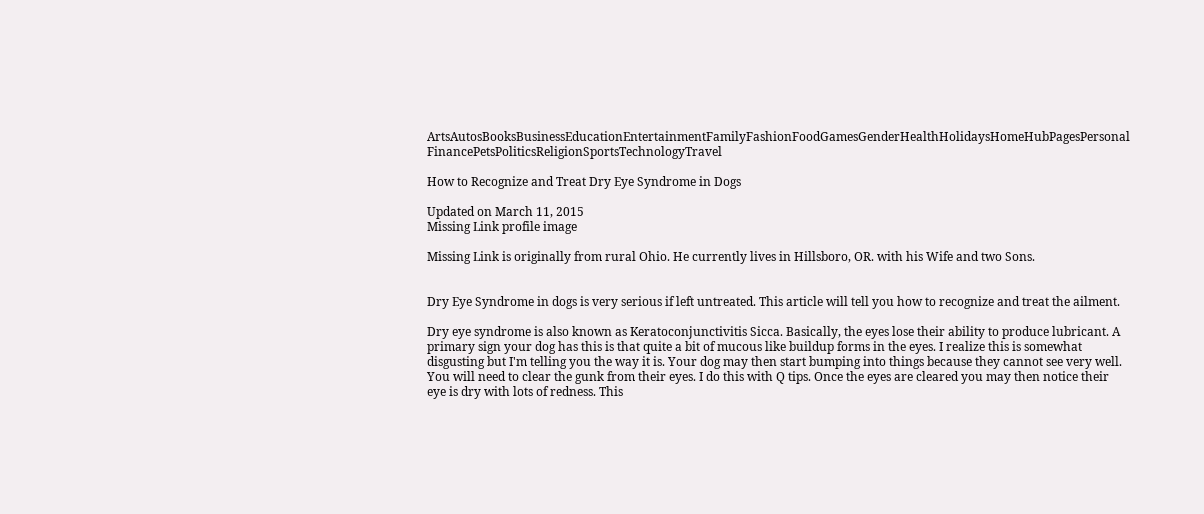ArtsAutosBooksBusinessEducationEntertainmentFamilyFashionFoodGamesGenderHealthHolidaysHomeHubPagesPersonal FinancePetsPoliticsReligionSportsTechnologyTravel

How to Recognize and Treat Dry Eye Syndrome in Dogs

Updated on March 11, 2015
Missing Link profile image

Missing Link is originally from rural Ohio. He currently lives in Hillsboro, OR. with his Wife and two Sons.


Dry Eye Syndrome in dogs is very serious if left untreated. This article will tell you how to recognize and treat the ailment.

Dry eye syndrome is also known as Keratoconjunctivitis Sicca. Basically, the eyes lose their ability to produce lubricant. A primary sign your dog has this is that quite a bit of mucous like buildup forms in the eyes. I realize this is somewhat disgusting but I'm telling you the way it is. Your dog may then start bumping into things because they cannot see very well. You will need to clear the gunk from their eyes. I do this with Q tips. Once the eyes are cleared you may then notice their eye is dry with lots of redness. This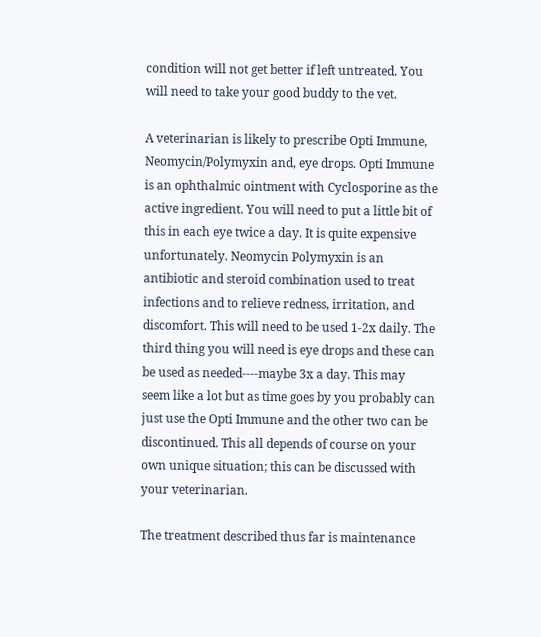condition will not get better if left untreated. You will need to take your good buddy to the vet.

A veterinarian is likely to prescribe Opti Immune, Neomycin/Polymyxin and, eye drops. Opti Immune is an ophthalmic ointment with Cyclosporine as the active ingredient. You will need to put a little bit of this in each eye twice a day. It is quite expensive unfortunately. Neomycin Polymyxin is an antibiotic and steroid combination used to treat infections and to relieve redness, irritation, and discomfort. This will need to be used 1-2x daily. The third thing you will need is eye drops and these can be used as needed----maybe 3x a day. This may seem like a lot but as time goes by you probably can just use the Opti Immune and the other two can be discontinued. This all depends of course on your own unique situation; this can be discussed with your veterinarian.

The treatment described thus far is maintenance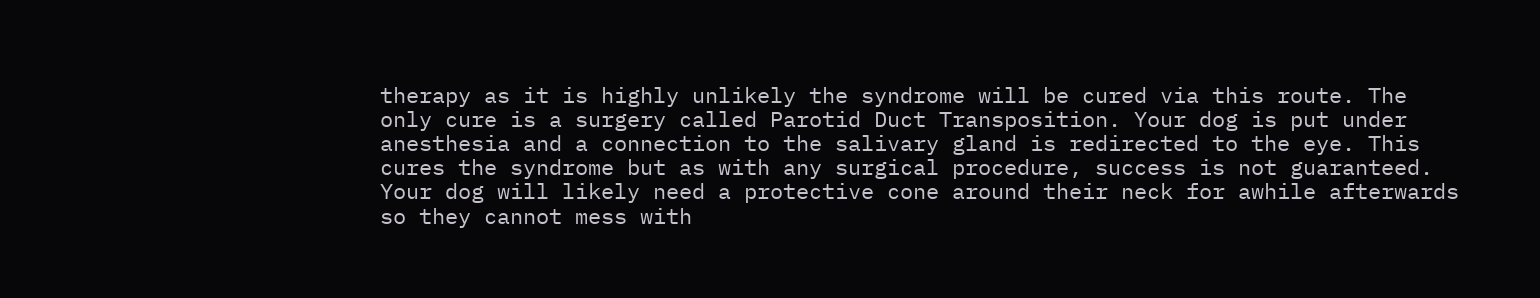therapy as it is highly unlikely the syndrome will be cured via this route. The only cure is a surgery called Parotid Duct Transposition. Your dog is put under anesthesia and a connection to the salivary gland is redirected to the eye. This cures the syndrome but as with any surgical procedure, success is not guaranteed. Your dog will likely need a protective cone around their neck for awhile afterwards so they cannot mess with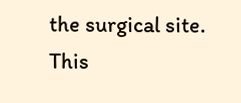the surgical site. This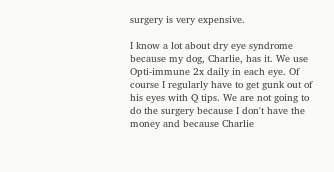surgery is very expensive.

I know a lot about dry eye syndrome because my dog, Charlie, has it. We use Opti-immune 2x daily in each eye. Of course I regularly have to get gunk out of his eyes with Q tips. We are not going to do the surgery because I don't have the money and because Charlie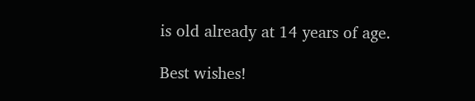is old already at 14 years of age.

Best wishes!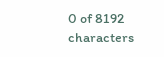0 of 8192 characters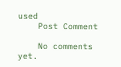used
    Post Comment

    No comments yet.